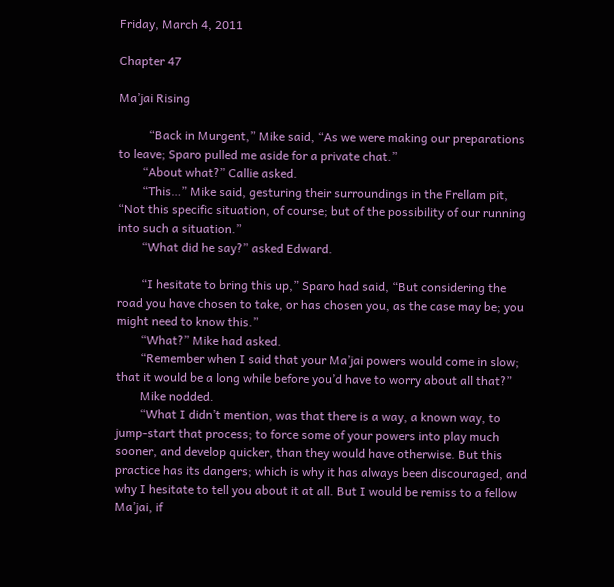Friday, March 4, 2011

Chapter 47

Ma’jai Rising

          “Back in Murgent,” Mike said, “As we were making our preparations to leave; Sparo pulled me aside for a private chat.”
        “About what?” Callie asked.
        “This…” Mike said, gesturing their surroundings in the Frellam pit, “Not this specific situation, of course; but of the possibility of our running into such a situation.”
        “What did he say?” asked Edward.

        “I hesitate to bring this up,” Sparo had said, “But considering the road you have chosen to take, or has chosen you, as the case may be; you might need to know this.”
        “What?” Mike had asked.
        “Remember when I said that your Ma’jai powers would come in slow; that it would be a long while before you’d have to worry about all that?”
        Mike nodded.
        “What I didn’t mention, was that there is a way, a known way, to jump-start that process; to force some of your powers into play much sooner, and develop quicker, than they would have otherwise. But this practice has its dangers; which is why it has always been discouraged, and why I hesitate to tell you about it at all. But I would be remiss to a fellow Ma’jai, if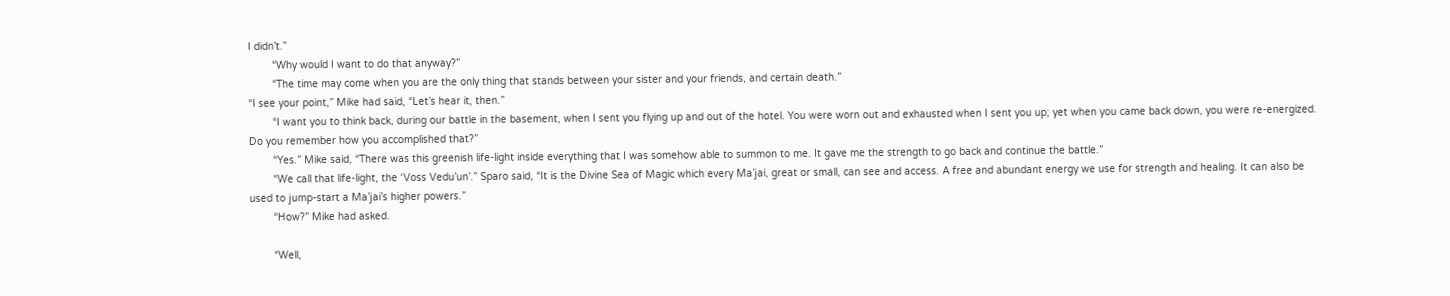I didn’t.”
        “Why would I want to do that anyway?”
        “The time may come when you are the only thing that stands between your sister and your friends, and certain death.”
“I see your point,” Mike had said, “Let’s hear it, then.”
        “I want you to think back, during our battle in the basement, when I sent you flying up and out of the hotel. You were worn out and exhausted when I sent you up; yet when you came back down, you were re-energized. Do you remember how you accomplished that?”
        “Yes.” Mike said, “There was this greenish life-light inside everything that I was somehow able to summon to me. It gave me the strength to go back and continue the battle.”
        “We call that life-light, the ‘Voss Vedu’un’.” Sparo said, “It is the Divine Sea of Magic which every Ma’jai, great or small, can see and access. A free and abundant energy we use for strength and healing. It can also be used to jump-start a Ma’jai’s higher powers.”
        “How?” Mike had asked.

        “Well,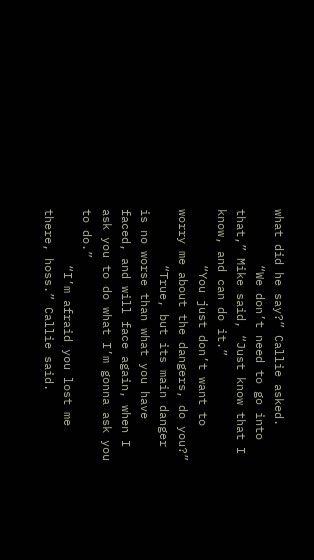what did he say?” Callie asked.
        “We don’t need to go into that,” Mike said, “Just know that I know, and can do it.”
        “You just don’t want to worry me about the dangers, do you?”
        “True, but its main danger is no worse than what you have faced, and will face again, when I ask you to do what I’m gonna ask you to do.”
        “I’m afraid you lost me there, hoss.” Callie said.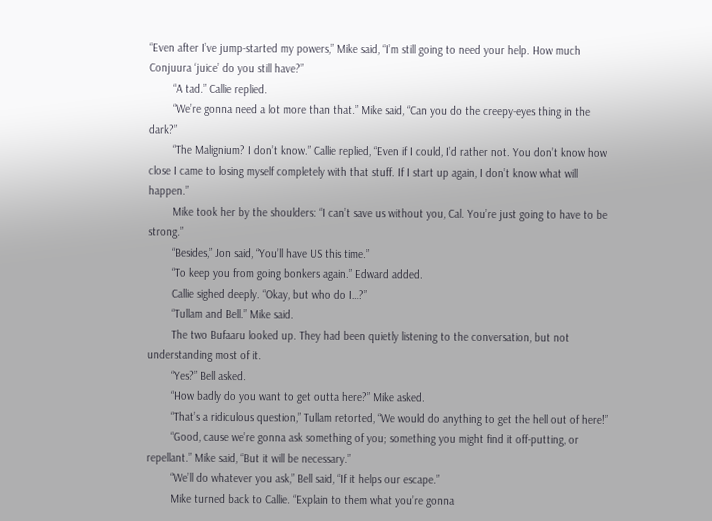“Even after I’ve jump-started my powers,” Mike said, “I’m still going to need your help. How much Conjuura ‘juice’ do you still have?”
        “A tad.” Callie replied.
        “We’re gonna need a lot more than that.” Mike said, “Can you do the creepy-eyes thing in the dark?”
        “The Malignium? I don’t know.” Callie replied, “Even if I could, I’d rather not. You don’t know how close I came to losing myself completely with that stuff. If I start up again, I don’t know what will happen.”
        Mike took her by the shoulders: “I can’t save us without you, Cal. You’re just going to have to be strong.”
        “Besides,” Jon said, “You’ll have US this time.”
        “To keep you from going bonkers again.” Edward added.
        Callie sighed deeply. “Okay, but who do I…?”
        “Tullam and Bell.” Mike said.
        The two Bufaaru looked up. They had been quietly listening to the conversation, but not understanding most of it.
        “Yes?” Bell asked.
        “How badly do you want to get outta here?” Mike asked.
        “That’s a ridiculous question,” Tullam retorted, “We would do anything to get the hell out of here!”
        “Good, cause we’re gonna ask something of you; something you might find it off-putting, or repellant.” Mike said, “But it will be necessary.”
        “We’ll do whatever you ask,” Bell said, “If it helps our escape.”
        Mike turned back to Callie. “Explain to them what you’re gonna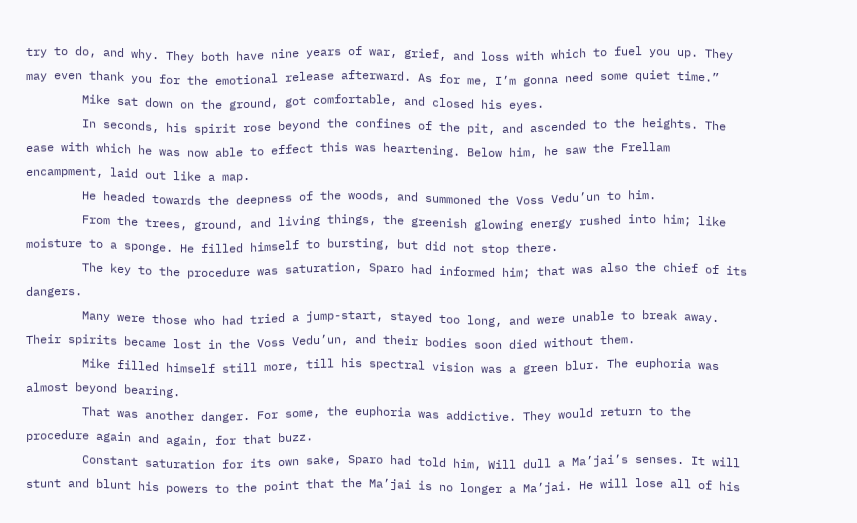try to do, and why. They both have nine years of war, grief, and loss with which to fuel you up. They may even thank you for the emotional release afterward. As for me, I’m gonna need some quiet time.”
        Mike sat down on the ground, got comfortable, and closed his eyes.
        In seconds, his spirit rose beyond the confines of the pit, and ascended to the heights. The ease with which he was now able to effect this was heartening. Below him, he saw the Frellam encampment, laid out like a map.
        He headed towards the deepness of the woods, and summoned the Voss Vedu’un to him.
        From the trees, ground, and living things, the greenish glowing energy rushed into him; like moisture to a sponge. He filled himself to bursting, but did not stop there.
        The key to the procedure was saturation, Sparo had informed him; that was also the chief of its dangers.
        Many were those who had tried a jump-start, stayed too long, and were unable to break away. Their spirits became lost in the Voss Vedu’un, and their bodies soon died without them.
        Mike filled himself still more, till his spectral vision was a green blur. The euphoria was almost beyond bearing.
        That was another danger. For some, the euphoria was addictive. They would return to the procedure again and again, for that buzz.
        Constant saturation for its own sake, Sparo had told him, Will dull a Ma’jai’s senses. It will stunt and blunt his powers to the point that the Ma’jai is no longer a Ma’jai. He will lose all of his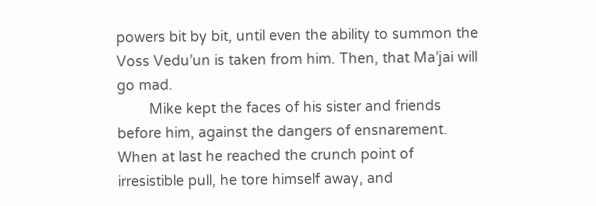powers bit by bit, until even the ability to summon the Voss Vedu’un is taken from him. Then, that Ma’jai will go mad.
        Mike kept the faces of his sister and friends before him, against the dangers of ensnarement. When at last he reached the crunch point of irresistible pull, he tore himself away, and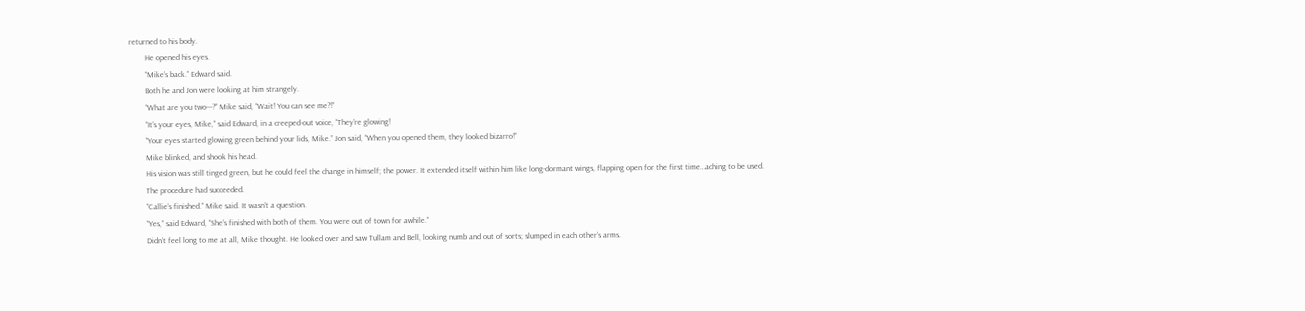returned to his body.
        He opened his eyes.
        “Mike’s back.” Edward said.
        Both he and Jon were looking at him strangely.
        “What are you two---?” Mike said, “Wait! You can see me?!”
        “It’s your eyes, Mike,” said Edward, in a creeped-out voice, “They’re glowing!
        “Your eyes started glowing green behind your lids, Mike.” Jon said, “When you opened them, they looked bizarro!”
        Mike blinked, and shook his head.
        His vision was still tinged green, but he could feel the change in himself; the power. It extended itself within him like long-dormant wings, flapping open for the first time…aching to be used.
        The procedure had succeeded.
        “Callie’s finished.” Mike said. It wasn’t a question.
        “Yes,” said Edward, “She’s finished with both of them. You were out of town for awhile.”
        Didn’t feel long to me at all, Mike thought. He looked over and saw Tullam and Bell, looking numb and out of sorts; slumped in each other’s arms.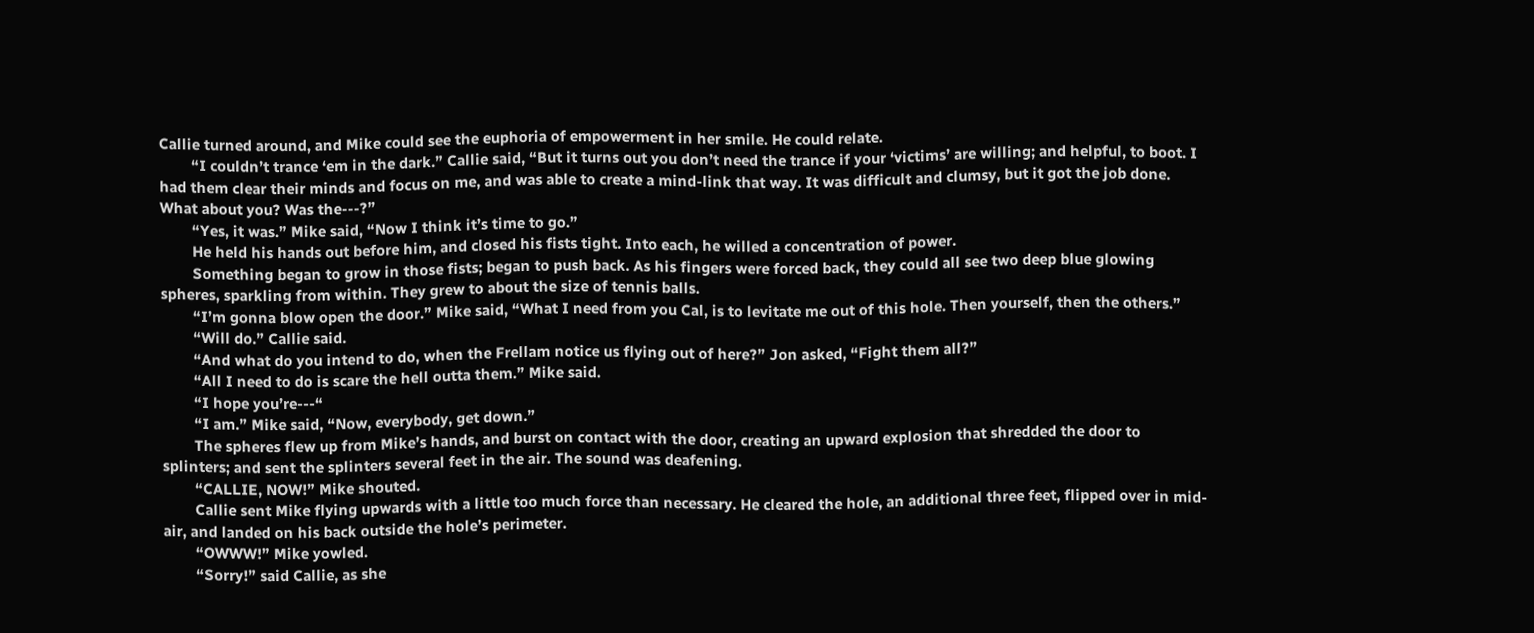Callie turned around, and Mike could see the euphoria of empowerment in her smile. He could relate.
        “I couldn’t trance ‘em in the dark.” Callie said, “But it turns out you don’t need the trance if your ‘victims’ are willing; and helpful, to boot. I had them clear their minds and focus on me, and was able to create a mind-link that way. It was difficult and clumsy, but it got the job done. What about you? Was the---?”
        “Yes, it was.” Mike said, “Now I think it’s time to go.”
        He held his hands out before him, and closed his fists tight. Into each, he willed a concentration of power.
        Something began to grow in those fists; began to push back. As his fingers were forced back, they could all see two deep blue glowing spheres, sparkling from within. They grew to about the size of tennis balls.
        “I’m gonna blow open the door.” Mike said, “What I need from you Cal, is to levitate me out of this hole. Then yourself, then the others.”
        “Will do.” Callie said.
        “And what do you intend to do, when the Frellam notice us flying out of here?” Jon asked, “Fight them all?”
        “All I need to do is scare the hell outta them.” Mike said.
        “I hope you’re---“
        “I am.” Mike said, “Now, everybody, get down.”
        The spheres flew up from Mike’s hands, and burst on contact with the door, creating an upward explosion that shredded the door to splinters; and sent the splinters several feet in the air. The sound was deafening.
        “CALLIE, NOW!” Mike shouted.
        Callie sent Mike flying upwards with a little too much force than necessary. He cleared the hole, an additional three feet, flipped over in mid-air, and landed on his back outside the hole’s perimeter.
        “OWWW!” Mike yowled.
        “Sorry!” said Callie, as she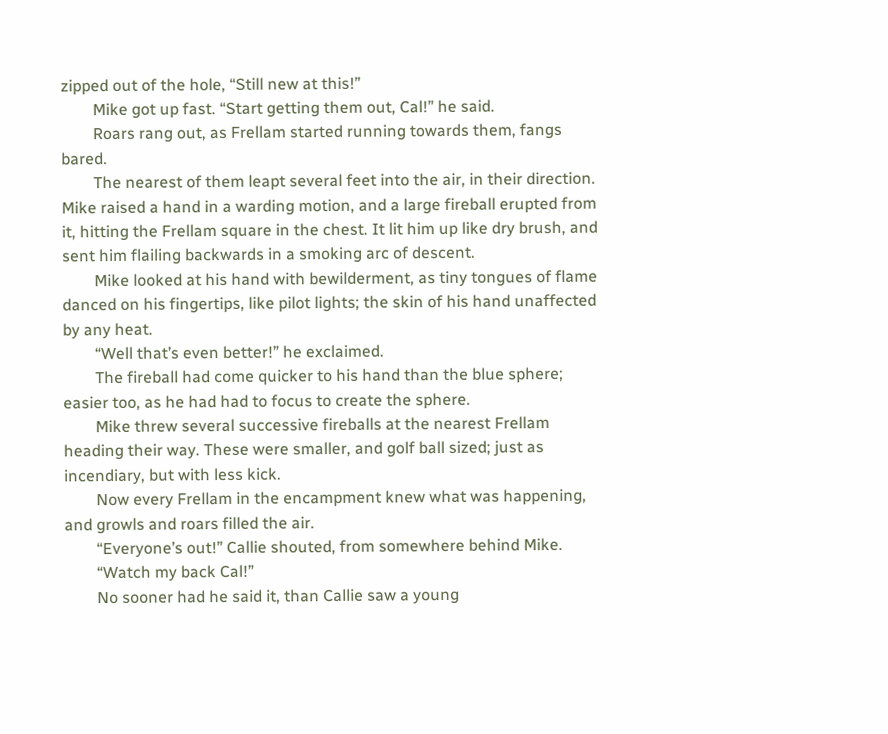zipped out of the hole, “Still new at this!”
        Mike got up fast. “Start getting them out, Cal!” he said.
        Roars rang out, as Frellam started running towards them, fangs bared.
        The nearest of them leapt several feet into the air, in their direction. Mike raised a hand in a warding motion, and a large fireball erupted from it, hitting the Frellam square in the chest. It lit him up like dry brush, and sent him flailing backwards in a smoking arc of descent.
        Mike looked at his hand with bewilderment, as tiny tongues of flame danced on his fingertips, like pilot lights; the skin of his hand unaffected by any heat.
        “Well that’s even better!” he exclaimed.
        The fireball had come quicker to his hand than the blue sphere; easier too, as he had had to focus to create the sphere.
        Mike threw several successive fireballs at the nearest Frellam heading their way. These were smaller, and golf ball sized; just as incendiary, but with less kick.
        Now every Frellam in the encampment knew what was happening, and growls and roars filled the air.
        “Everyone’s out!” Callie shouted, from somewhere behind Mike.
        “Watch my back Cal!”
        No sooner had he said it, than Callie saw a young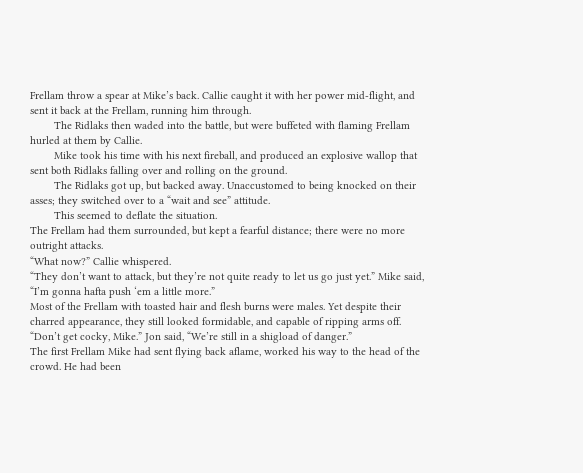Frellam throw a spear at Mike’s back. Callie caught it with her power mid-flight, and sent it back at the Frellam, running him through.
        The Ridlaks then waded into the battle, but were buffeted with flaming Frellam hurled at them by Callie.
        Mike took his time with his next fireball, and produced an explosive wallop that sent both Ridlaks falling over and rolling on the ground.
        The Ridlaks got up, but backed away. Unaccustomed to being knocked on their asses; they switched over to a “wait and see” attitude.
        This seemed to deflate the situation.
The Frellam had them surrounded, but kept a fearful distance; there were no more outright attacks.
“What now?” Callie whispered.
“They don’t want to attack, but they’re not quite ready to let us go just yet.” Mike said, “I’m gonna hafta push ‘em a little more.”
Most of the Frellam with toasted hair and flesh burns were males. Yet despite their charred appearance, they still looked formidable, and capable of ripping arms off.
“Don’t get cocky, Mike.” Jon said, “We’re still in a shigload of danger.”
The first Frellam Mike had sent flying back aflame, worked his way to the head of the crowd. He had been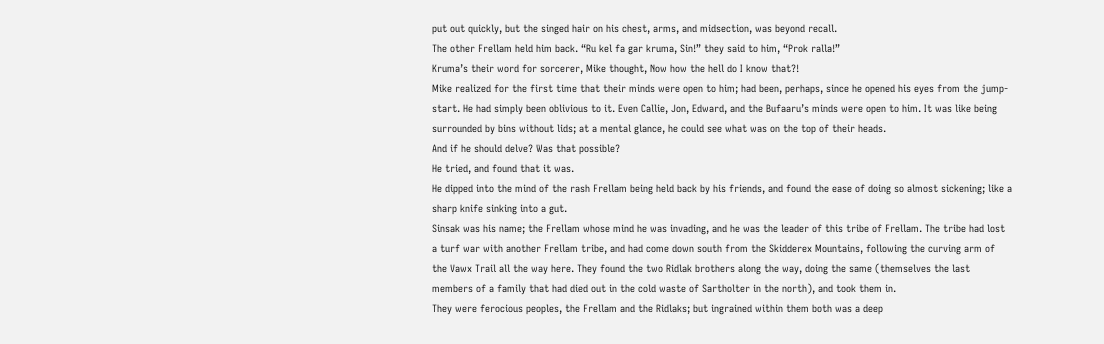put out quickly, but the singed hair on his chest, arms, and midsection, was beyond recall.
The other Frellam held him back. “Ru kel fa gar kruma, Sin!” they said to him, “Prok ralla!”
Kruma’s their word for sorcerer, Mike thought, Now how the hell do I know that?!
Mike realized for the first time that their minds were open to him; had been, perhaps, since he opened his eyes from the jump-start. He had simply been oblivious to it. Even Callie, Jon, Edward, and the Bufaaru’s minds were open to him. It was like being surrounded by bins without lids; at a mental glance, he could see what was on the top of their heads.
And if he should delve? Was that possible?
He tried, and found that it was.
He dipped into the mind of the rash Frellam being held back by his friends, and found the ease of doing so almost sickening; like a sharp knife sinking into a gut.
Sinsak was his name; the Frellam whose mind he was invading, and he was the leader of this tribe of Frellam. The tribe had lost a turf war with another Frellam tribe, and had come down south from the Skidderex Mountains, following the curving arm of the Vawx Trail all the way here. They found the two Ridlak brothers along the way, doing the same (themselves the last members of a family that had died out in the cold waste of Sartholter in the north), and took them in.
They were ferocious peoples, the Frellam and the Ridlaks; but ingrained within them both was a deep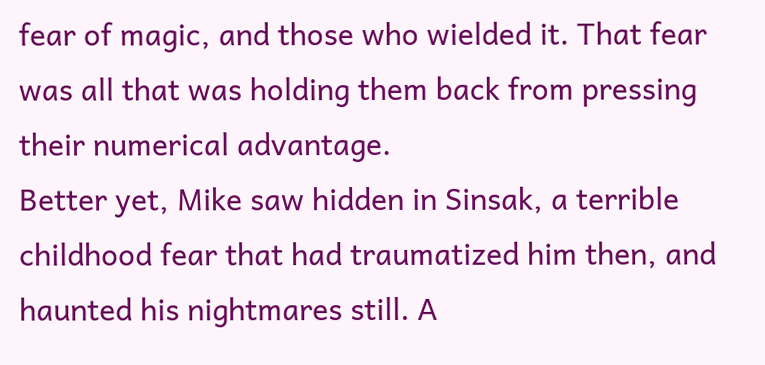fear of magic, and those who wielded it. That fear was all that was holding them back from pressing their numerical advantage.
Better yet, Mike saw hidden in Sinsak, a terrible childhood fear that had traumatized him then, and haunted his nightmares still. A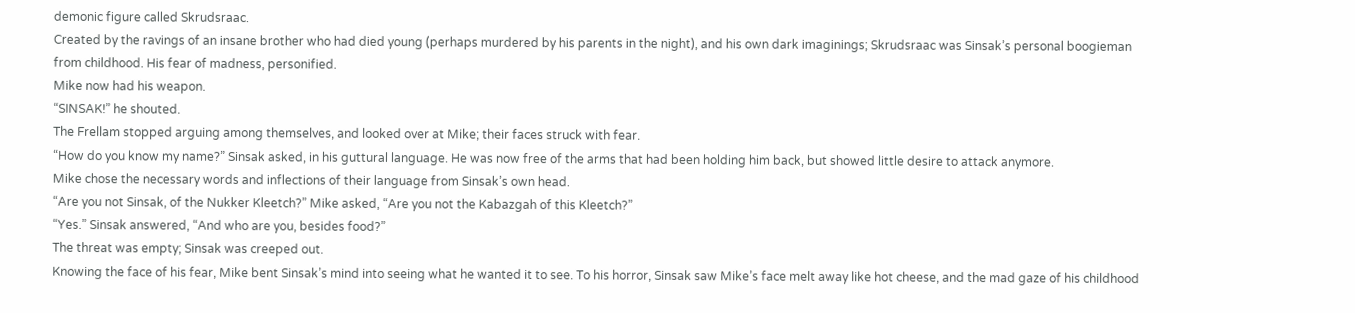demonic figure called Skrudsraac.
Created by the ravings of an insane brother who had died young (perhaps murdered by his parents in the night), and his own dark imaginings; Skrudsraac was Sinsak’s personal boogieman from childhood. His fear of madness, personified.
Mike now had his weapon.
“SINSAK!” he shouted.
The Frellam stopped arguing among themselves, and looked over at Mike; their faces struck with fear.
“How do you know my name?” Sinsak asked, in his guttural language. He was now free of the arms that had been holding him back, but showed little desire to attack anymore.
Mike chose the necessary words and inflections of their language from Sinsak’s own head.
“Are you not Sinsak, of the Nukker Kleetch?” Mike asked, “Are you not the Kabazgah of this Kleetch?”
“Yes.” Sinsak answered, “And who are you, besides food?”
The threat was empty; Sinsak was creeped out.
Knowing the face of his fear, Mike bent Sinsak’s mind into seeing what he wanted it to see. To his horror, Sinsak saw Mike’s face melt away like hot cheese, and the mad gaze of his childhood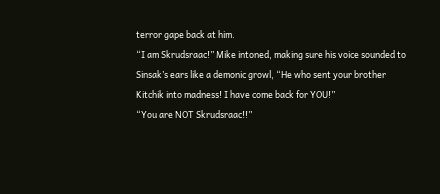terror gape back at him.
“I am Skrudsraac!” Mike intoned, making sure his voice sounded to Sinsak’s ears like a demonic growl, “He who sent your brother Kitchik into madness! I have come back for YOU!”
“You are NOT Skrudsraac!!”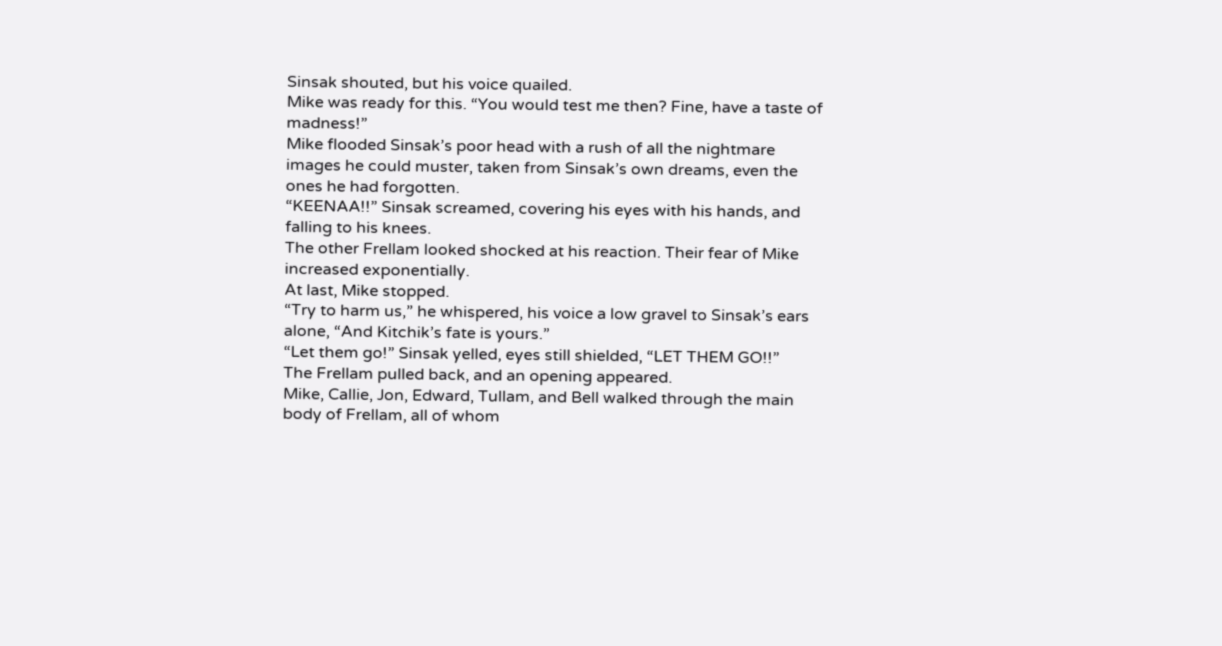Sinsak shouted, but his voice quailed.
Mike was ready for this. “You would test me then? Fine, have a taste of madness!”
Mike flooded Sinsak’s poor head with a rush of all the nightmare images he could muster, taken from Sinsak’s own dreams, even the ones he had forgotten.
“KEENAA!!” Sinsak screamed, covering his eyes with his hands, and falling to his knees.
The other Frellam looked shocked at his reaction. Their fear of Mike increased exponentially.
At last, Mike stopped.
“Try to harm us,” he whispered, his voice a low gravel to Sinsak’s ears alone, “And Kitchik’s fate is yours.”
“Let them go!” Sinsak yelled, eyes still shielded, “LET THEM GO!!”
The Frellam pulled back, and an opening appeared.
Mike, Callie, Jon, Edward, Tullam, and Bell walked through the main body of Frellam, all of whom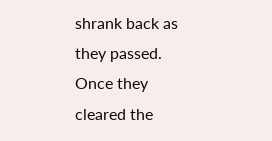shrank back as they passed.
Once they cleared the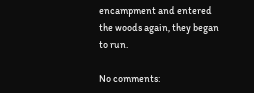encampment and entered the woods again, they began to run.

No comments: